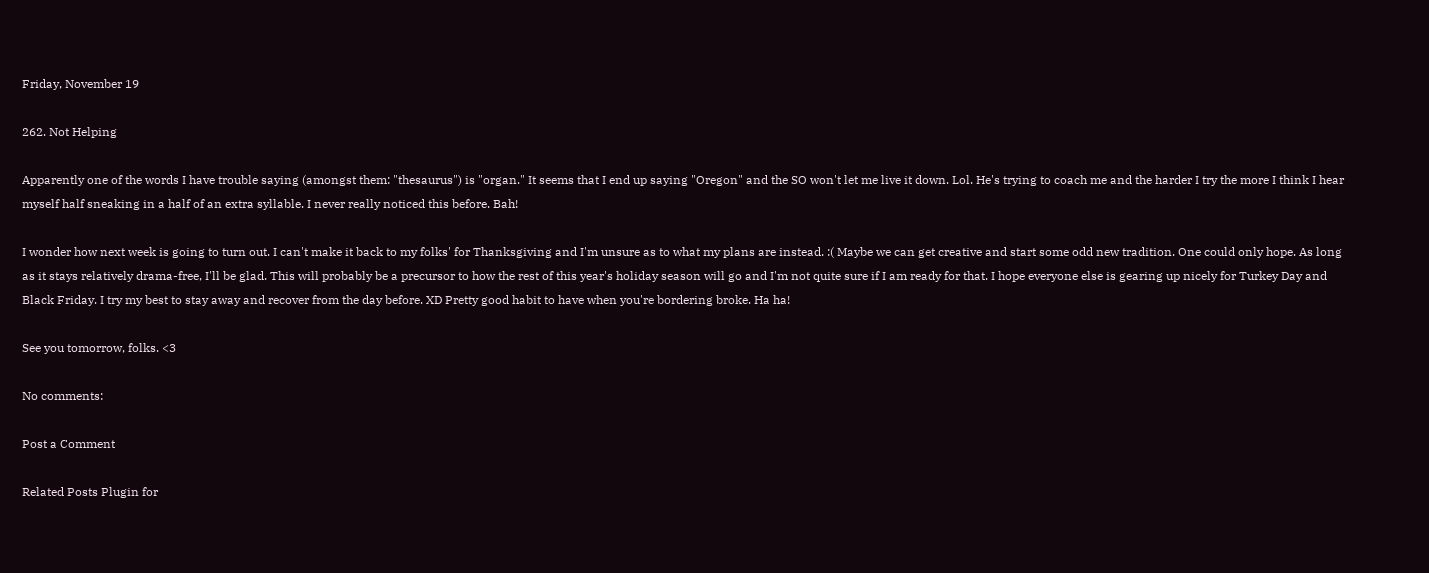Friday, November 19

262. Not Helping

Apparently one of the words I have trouble saying (amongst them: "thesaurus") is "organ." It seems that I end up saying "Oregon" and the SO won't let me live it down. Lol. He's trying to coach me and the harder I try the more I think I hear myself half sneaking in a half of an extra syllable. I never really noticed this before. Bah!

I wonder how next week is going to turn out. I can't make it back to my folks' for Thanksgiving and I'm unsure as to what my plans are instead. :( Maybe we can get creative and start some odd new tradition. One could only hope. As long as it stays relatively drama-free, I'll be glad. This will probably be a precursor to how the rest of this year's holiday season will go and I'm not quite sure if I am ready for that. I hope everyone else is gearing up nicely for Turkey Day and Black Friday. I try my best to stay away and recover from the day before. XD Pretty good habit to have when you're bordering broke. Ha ha!

See you tomorrow, folks. <3

No comments:

Post a Comment

Related Posts Plugin for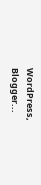WordPress, Blogger...